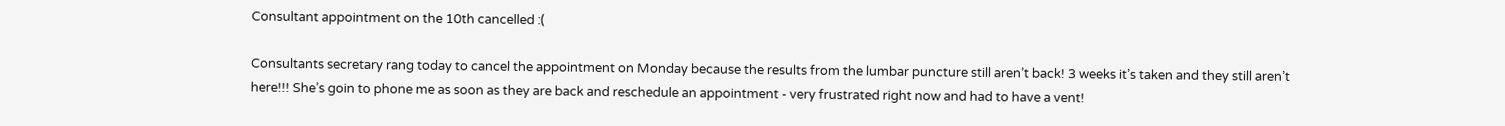Consultant appointment on the 10th cancelled :(

Consultants secretary rang today to cancel the appointment on Monday because the results from the lumbar puncture still aren’t back! 3 weeks it’s taken and they still aren’t here!!! She’s goin to phone me as soon as they are back and reschedule an appointment - very frustrated right now and had to have a vent!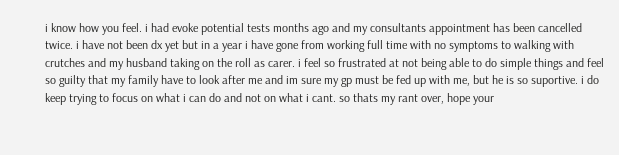i know how you feel. i had evoke potential tests months ago and my consultants appointment has been cancelled twice. i have not been dx yet but in a year i have gone from working full time with no symptoms to walking with crutches and my husband taking on the roll as carer. i feel so frustrated at not being able to do simple things and feel so guilty that my family have to look after me and im sure my gp must be fed up with me, but he is so suportive. i do keep trying to focus on what i can do and not on what i cant. so thats my rant over, hope your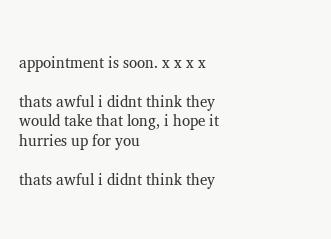appointment is soon. x x x x

thats awful i didnt think they would take that long, i hope it hurries up for you

thats awful i didnt think they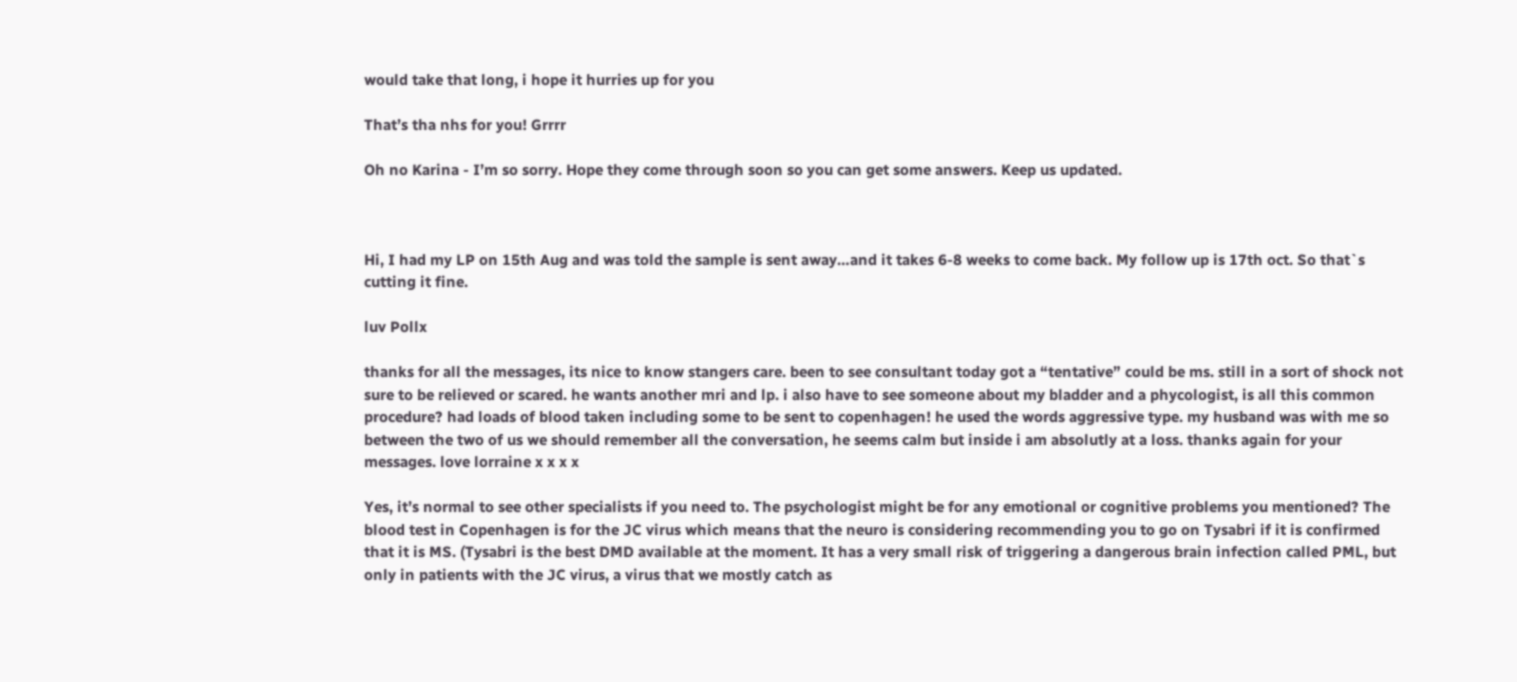would take that long, i hope it hurries up for you

That’s tha nhs for you! Grrrr

Oh no Karina - I’m so sorry. Hope they come through soon so you can get some answers. Keep us updated.



Hi, I had my LP on 15th Aug and was told the sample is sent away…and it takes 6-8 weeks to come back. My follow up is 17th oct. So that`s cutting it fine.

luv Pollx

thanks for all the messages, its nice to know stangers care. been to see consultant today got a “tentative” could be ms. still in a sort of shock not sure to be relieved or scared. he wants another mri and lp. i also have to see someone about my bladder and a phycologist, is all this common procedure? had loads of blood taken including some to be sent to copenhagen! he used the words aggressive type. my husband was with me so between the two of us we should remember all the conversation, he seems calm but inside i am absolutly at a loss. thanks again for your messages. love lorraine x x x x

Yes, it’s normal to see other specialists if you need to. The psychologist might be for any emotional or cognitive problems you mentioned? The blood test in Copenhagen is for the JC virus which means that the neuro is considering recommending you to go on Tysabri if it is confirmed that it is MS. (Tysabri is the best DMD available at the moment. It has a very small risk of triggering a dangerous brain infection called PML, but only in patients with the JC virus, a virus that we mostly catch as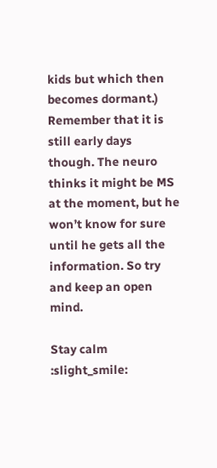kids but which then becomes dormant.) Remember that it is still early days though. The neuro thinks it might be MS at the moment, but he won’t know for sure until he gets all the information. So try and keep an open mind.

Stay calm :slight_smile: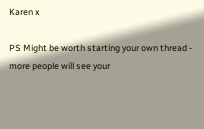Karen x

PS Might be worth starting your own thread - more people will see your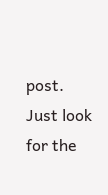post. Just look for the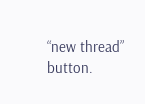“new thread” button.